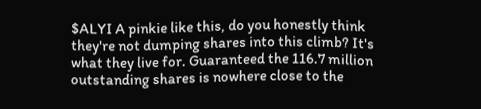$ALYI A pinkie like this, do you honestly think they're not dumping shares into this climb? It's what they live for. Guaranteed the 116.7 million outstanding shares is nowhere close to the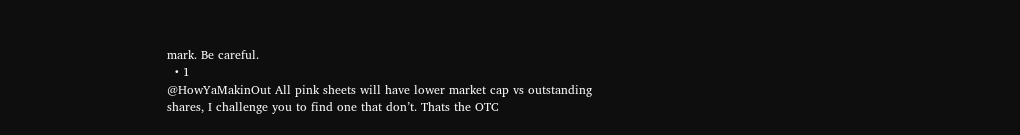mark. Be careful.
  • 1
@HowYaMakinOut All pink sheets will have lower market cap vs outstanding shares, I challenge you to find one that don’t. Thats the OTC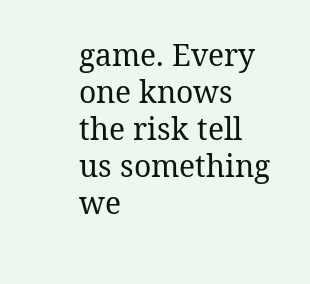game. Every one knows the risk tell us something we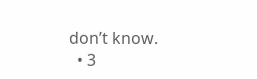don’t know.
  • 3